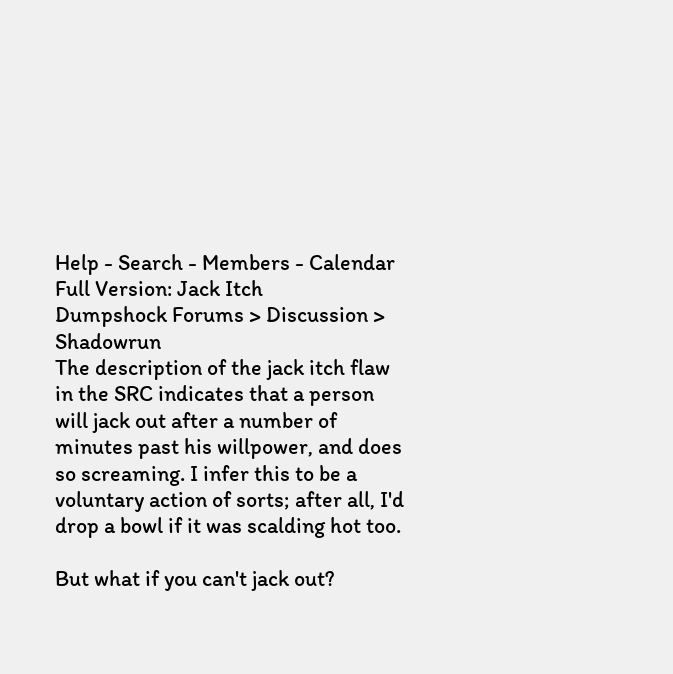Help - Search - Members - Calendar
Full Version: Jack Itch
Dumpshock Forums > Discussion > Shadowrun
The description of the jack itch flaw in the SRC indicates that a person will jack out after a number of minutes past his willpower, and does so screaming. I infer this to be a voluntary action of sorts; after all, I'd drop a bowl if it was scalding hot too.

But what if you can't jack out?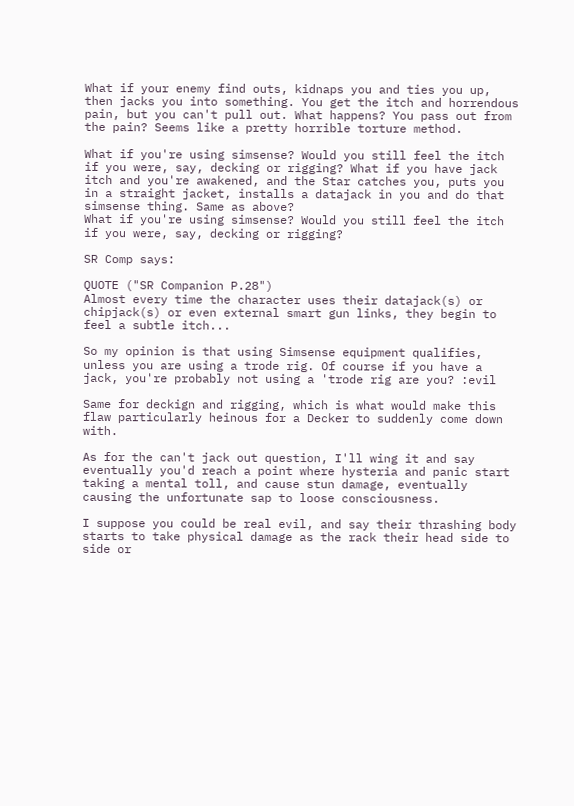What if your enemy find outs, kidnaps you and ties you up, then jacks you into something. You get the itch and horrendous pain, but you can't pull out. What happens? You pass out from the pain? Seems like a pretty horrible torture method.

What if you're using simsense? Would you still feel the itch if you were, say, decking or rigging? What if you have jack itch and you're awakened, and the Star catches you, puts you in a straight jacket, installs a datajack in you and do that simsense thing. Same as above?
What if you're using simsense? Would you still feel the itch if you were, say, decking or rigging?

SR Comp says:

QUOTE ("SR Companion P.28")
Almost every time the character uses their datajack(s) or chipjack(s) or even external smart gun links, they begin to feel a subtle itch...

So my opinion is that using Simsense equipment qualifies, unless you are using a trode rig. Of course if you have a jack, you're probably not using a 'trode rig are you? :evil

Same for deckign and rigging, which is what would make this flaw particularly heinous for a Decker to suddenly come down with.

As for the can't jack out question, I'll wing it and say eventually you'd reach a point where hysteria and panic start taking a mental toll, and cause stun damage, eventually causing the unfortunate sap to loose consciousness.

I suppose you could be real evil, and say their thrashing body starts to take physical damage as the rack their head side to side or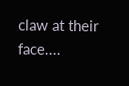claw at their face....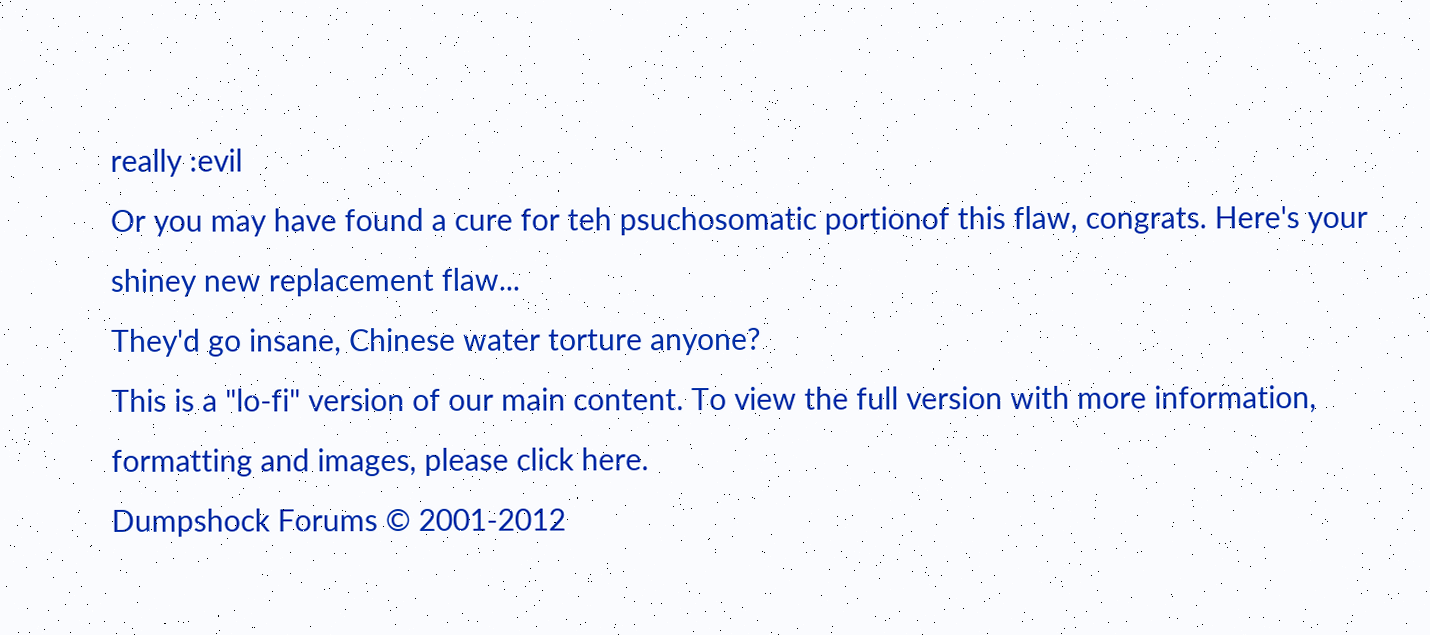really :evil
Or you may have found a cure for teh psuchosomatic portionof this flaw, congrats. Here's your shiney new replacement flaw...
They'd go insane, Chinese water torture anyone?
This is a "lo-fi" version of our main content. To view the full version with more information, formatting and images, please click here.
Dumpshock Forums © 2001-2012